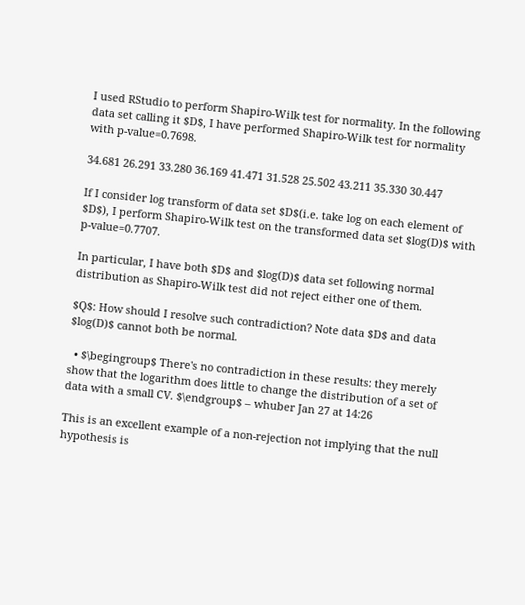I used RStudio to perform Shapiro-Wilk test for normality. In the following data set calling it $D$, I have performed Shapiro-Wilk test for normality with p-value=0.7698.

34.681 26.291 33.280 36.169 41.471 31.528 25.502 43.211 35.330 30.447

If I consider log transform of data set $D$(i.e. take log on each element of $D$), I perform Shapiro-Wilk test on the transformed data set $log(D)$ with p-value=0.7707.

In particular, I have both $D$ and $log(D)$ data set following normal distribution as Shapiro-Wilk test did not reject either one of them.

$Q$: How should I resolve such contradiction? Note data $D$ and data $log(D)$ cannot both be normal.

  • $\begingroup$ There's no contradiction in these results: they merely show that the logarithm does little to change the distribution of a set of data with a small CV. $\endgroup$ – whuber Jan 27 at 14:26

This is an excellent example of a non-rejection not implying that the null hypothesis is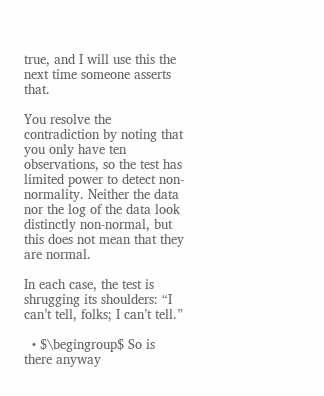true, and I will use this the next time someone asserts that.

You resolve the contradiction by noting that you only have ten observations, so the test has limited power to detect non-normality. Neither the data nor the log of the data look distinctly non-normal, but this does not mean that they are normal.

In each case, the test is shrugging its shoulders: “I can’t tell, folks; I can’t tell.”

  • $\begingroup$ So is there anyway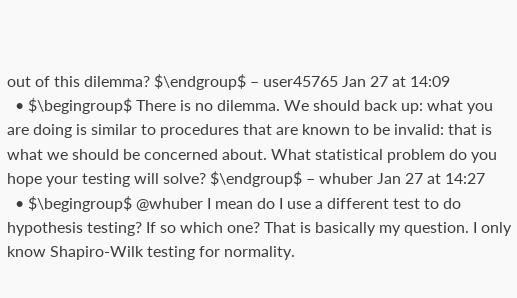out of this dilemma? $\endgroup$ – user45765 Jan 27 at 14:09
  • $\begingroup$ There is no dilemma. We should back up: what you are doing is similar to procedures that are known to be invalid: that is what we should be concerned about. What statistical problem do you hope your testing will solve? $\endgroup$ – whuber Jan 27 at 14:27
  • $\begingroup$ @whuber I mean do I use a different test to do hypothesis testing? If so which one? That is basically my question. I only know Shapiro-Wilk testing for normality.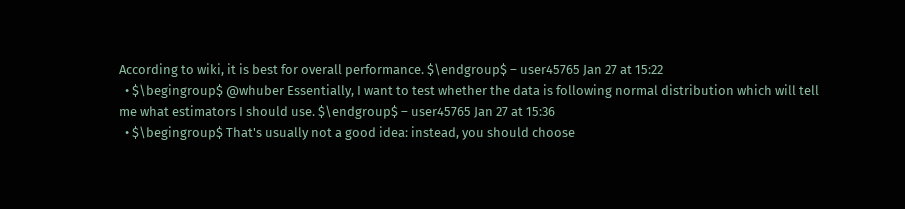According to wiki, it is best for overall performance. $\endgroup$ – user45765 Jan 27 at 15:22
  • $\begingroup$ @whuber Essentially, I want to test whether the data is following normal distribution which will tell me what estimators I should use. $\endgroup$ – user45765 Jan 27 at 15:36
  • $\begingroup$ That's usually not a good idea: instead, you should choose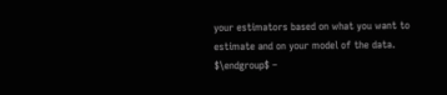your estimators based on what you want to estimate and on your model of the data. $\endgroup$ –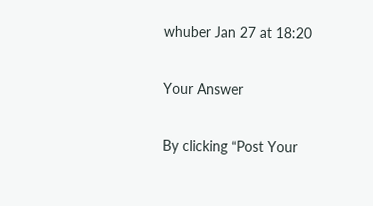whuber Jan 27 at 18:20

Your Answer

By clicking “Post Your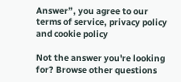Answer”, you agree to our terms of service, privacy policy and cookie policy

Not the answer you're looking for? Browse other questions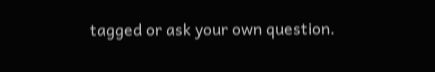tagged or ask your own question.